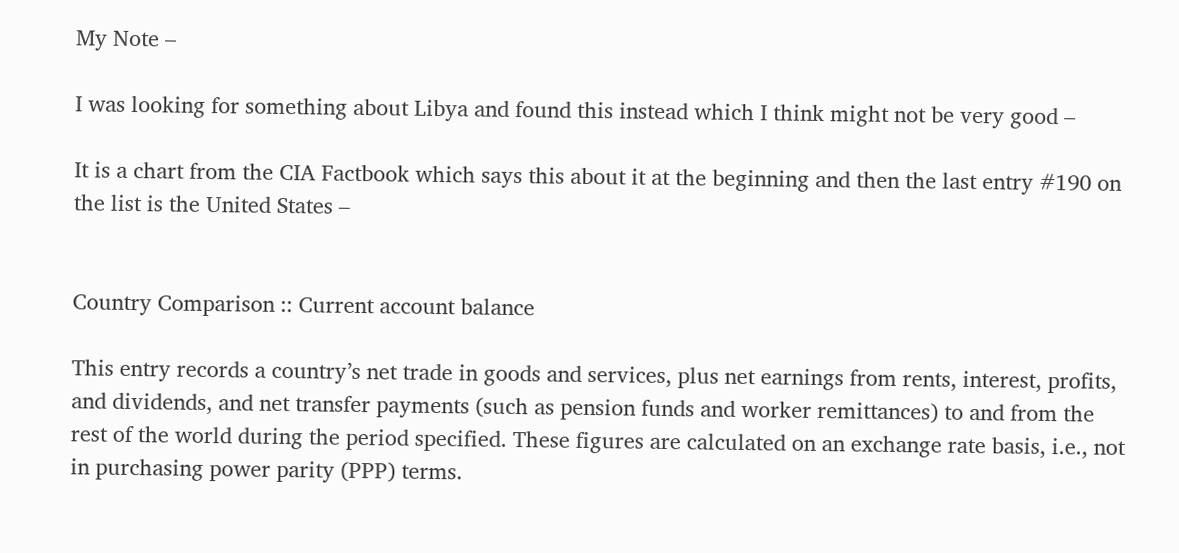My Note –

I was looking for something about Libya and found this instead which I think might not be very good –

It is a chart from the CIA Factbook which says this about it at the beginning and then the last entry #190 on the list is the United States –


Country Comparison :: Current account balance

This entry records a country’s net trade in goods and services, plus net earnings from rents, interest, profits, and dividends, and net transfer payments (such as pension funds and worker remittances) to and from the rest of the world during the period specified. These figures are calculated on an exchange rate basis, i.e., not in purchasing power parity (PPP) terms.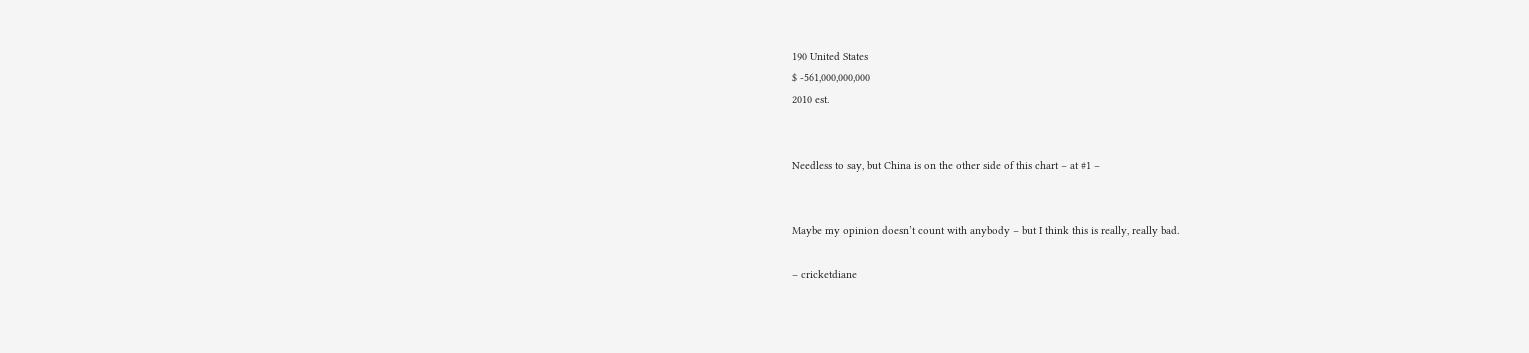190 United States
$ -561,000,000,000
2010 est.


Needless to say, but China is on the other side of this chart – at #1 –


Maybe my opinion doesn’t count with anybody – but I think this is really, really bad.

– cricketdiane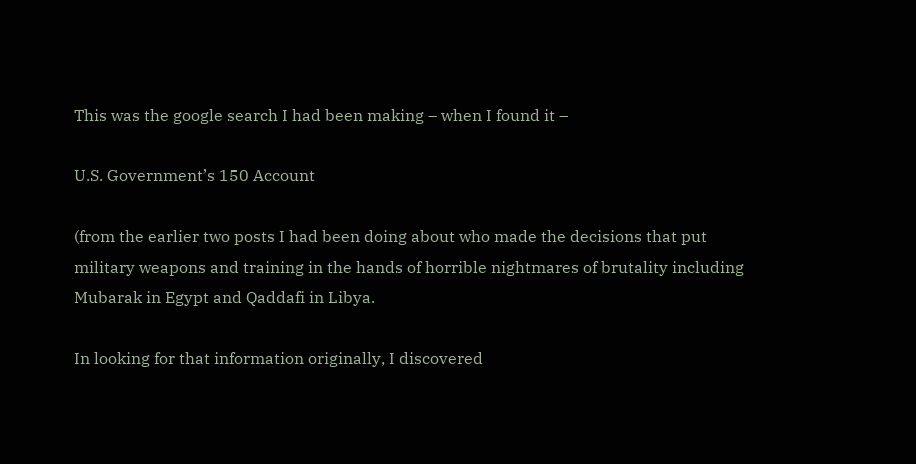This was the google search I had been making – when I found it –

U.S. Government’s 150 Account

(from the earlier two posts I had been doing about who made the decisions that put military weapons and training in the hands of horrible nightmares of brutality including Mubarak in Egypt and Qaddafi in Libya.

In looking for that information originally, I discovered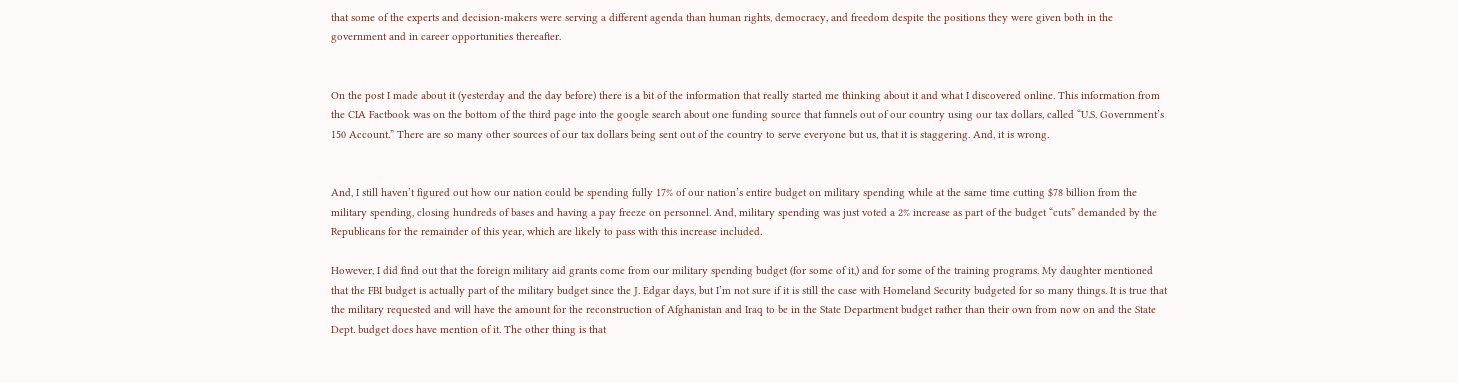that some of the experts and decision-makers were serving a different agenda than human rights, democracy, and freedom despite the positions they were given both in the government and in career opportunities thereafter.


On the post I made about it (yesterday and the day before) there is a bit of the information that really started me thinking about it and what I discovered online. This information from the CIA Factbook was on the bottom of the third page into the google search about one funding source that funnels out of our country using our tax dollars, called “U.S. Government’s 150 Account.” There are so many other sources of our tax dollars being sent out of the country to serve everyone but us, that it is staggering. And, it is wrong.


And, I still haven’t figured out how our nation could be spending fully 17% of our nation’s entire budget on military spending while at the same time cutting $78 billion from the military spending, closing hundreds of bases and having a pay freeze on personnel. And, military spending was just voted a 2% increase as part of the budget “cuts” demanded by the Republicans for the remainder of this year, which are likely to pass with this increase included.

However, I did find out that the foreign military aid grants come from our military spending budget (for some of it,) and for some of the training programs. My daughter mentioned that the FBI budget is actually part of the military budget since the J. Edgar days, but I’m not sure if it is still the case with Homeland Security budgeted for so many things. It is true that the military requested and will have the amount for the reconstruction of Afghanistan and Iraq to be in the State Department budget rather than their own from now on and the State Dept. budget does have mention of it. The other thing is that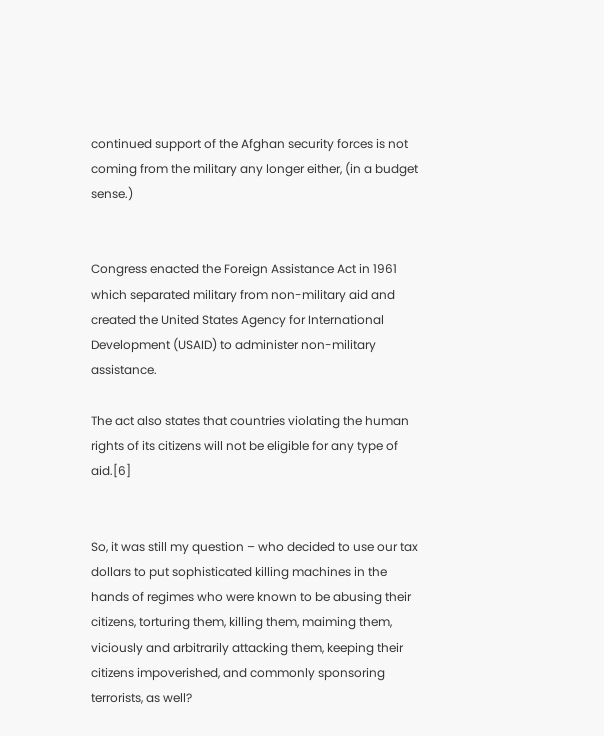continued support of the Afghan security forces is not coming from the military any longer either, (in a budget sense.)


Congress enacted the Foreign Assistance Act in 1961 which separated military from non-military aid and created the United States Agency for International Development (USAID) to administer non-military assistance.

The act also states that countries violating the human rights of its citizens will not be eligible for any type of aid.[6]


So, it was still my question – who decided to use our tax dollars to put sophisticated killing machines in the hands of regimes who were known to be abusing their citizens, torturing them, killing them, maiming them, viciously and arbitrarily attacking them, keeping their citizens impoverished, and commonly sponsoring terrorists, as well?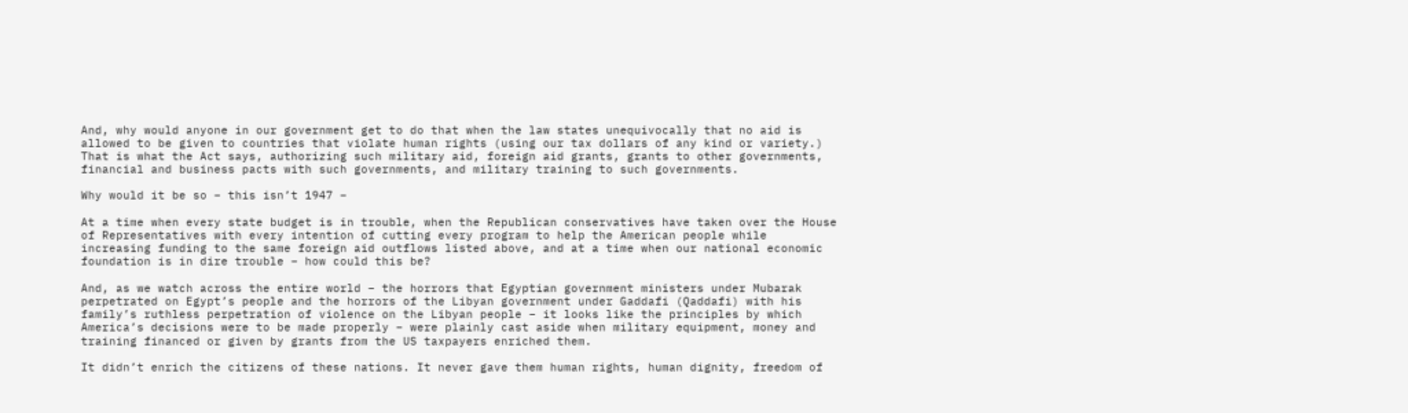And, why would anyone in our government get to do that when the law states unequivocally that no aid is allowed to be given to countries that violate human rights (using our tax dollars of any kind or variety.) That is what the Act says, authorizing such military aid, foreign aid grants, grants to other governments, financial and business pacts with such governments, and military training to such governments.

Why would it be so – this isn’t 1947 –

At a time when every state budget is in trouble, when the Republican conservatives have taken over the House of Representatives with every intention of cutting every program to help the American people while increasing funding to the same foreign aid outflows listed above, and at a time when our national economic foundation is in dire trouble – how could this be?

And, as we watch across the entire world – the horrors that Egyptian government ministers under Mubarak perpetrated on Egypt’s people and the horrors of the Libyan government under Gaddafi (Qaddafi) with his family’s ruthless perpetration of violence on the Libyan people – it looks like the principles by which America’s decisions were to be made properly – were plainly cast aside when military equipment, money and training financed or given by grants from the US taxpayers enriched them.

It didn’t enrich the citizens of these nations. It never gave them human rights, human dignity, freedom of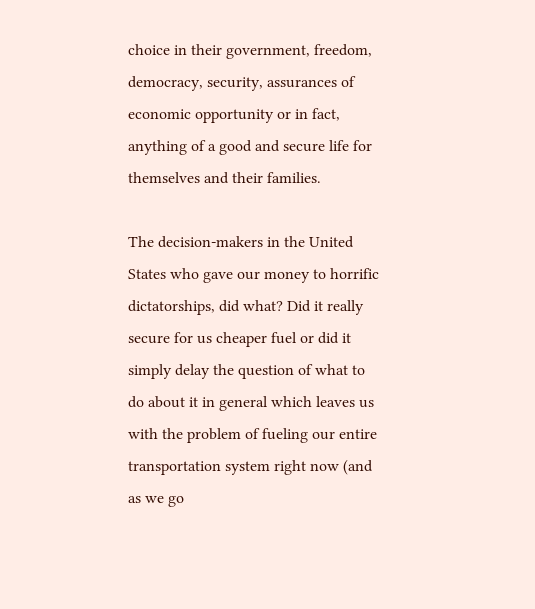choice in their government, freedom, democracy, security, assurances of economic opportunity or in fact, anything of a good and secure life for themselves and their families.

The decision-makers in the United States who gave our money to horrific dictatorships, did what? Did it really secure for us cheaper fuel or did it simply delay the question of what to do about it in general which leaves us with the problem of fueling our entire transportation system right now (and as we go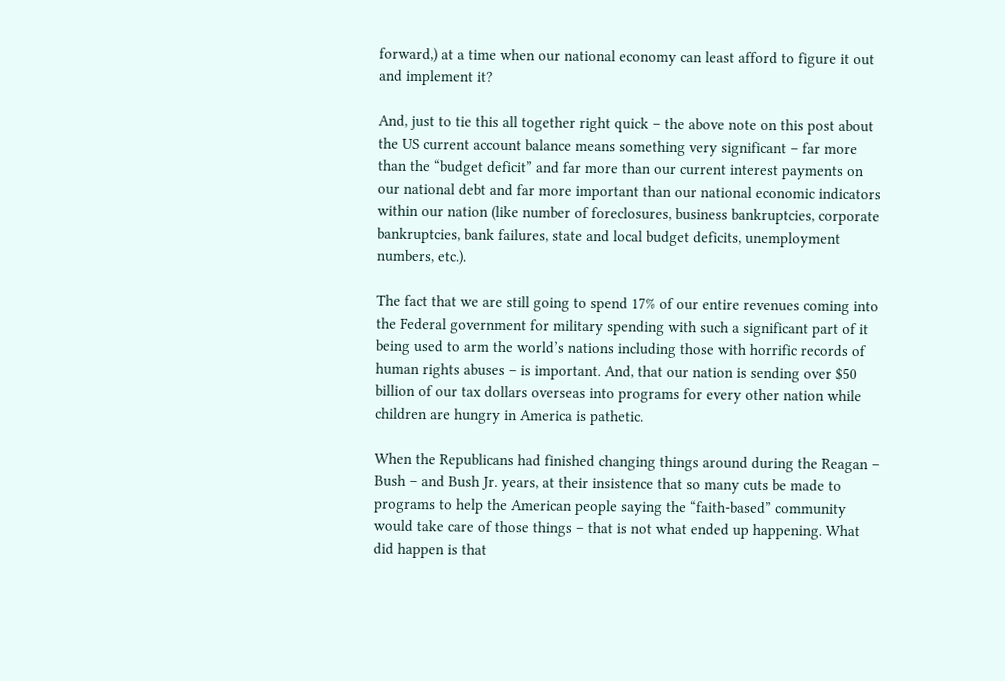forward,) at a time when our national economy can least afford to figure it out and implement it?

And, just to tie this all together right quick – the above note on this post about the US current account balance means something very significant – far more than the “budget deficit” and far more than our current interest payments on our national debt and far more important than our national economic indicators within our nation (like number of foreclosures, business bankruptcies, corporate bankruptcies, bank failures, state and local budget deficits, unemployment numbers, etc.).

The fact that we are still going to spend 17% of our entire revenues coming into the Federal government for military spending with such a significant part of it being used to arm the world’s nations including those with horrific records of human rights abuses – is important. And, that our nation is sending over $50 billion of our tax dollars overseas into programs for every other nation while children are hungry in America is pathetic.

When the Republicans had finished changing things around during the Reagan – Bush – and Bush Jr. years, at their insistence that so many cuts be made to programs to help the American people saying the “faith-based” community would take care of those things – that is not what ended up happening. What did happen is that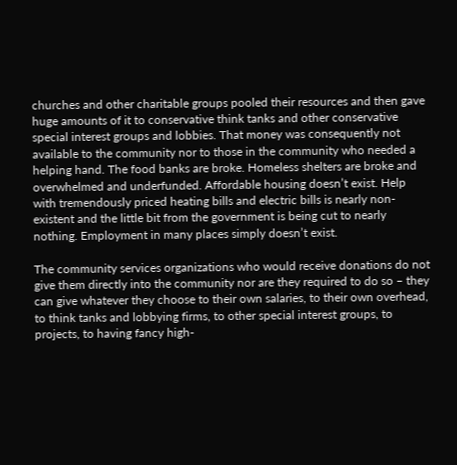churches and other charitable groups pooled their resources and then gave huge amounts of it to conservative think tanks and other conservative special interest groups and lobbies. That money was consequently not available to the community nor to those in the community who needed a helping hand. The food banks are broke. Homeless shelters are broke and overwhelmed and underfunded. Affordable housing doesn’t exist. Help with tremendously priced heating bills and electric bills is nearly non-existent and the little bit from the government is being cut to nearly nothing. Employment in many places simply doesn’t exist.

The community services organizations who would receive donations do not give them directly into the community nor are they required to do so – they can give whatever they choose to their own salaries, to their own overhead, to think tanks and lobbying firms, to other special interest groups, to projects, to having fancy high-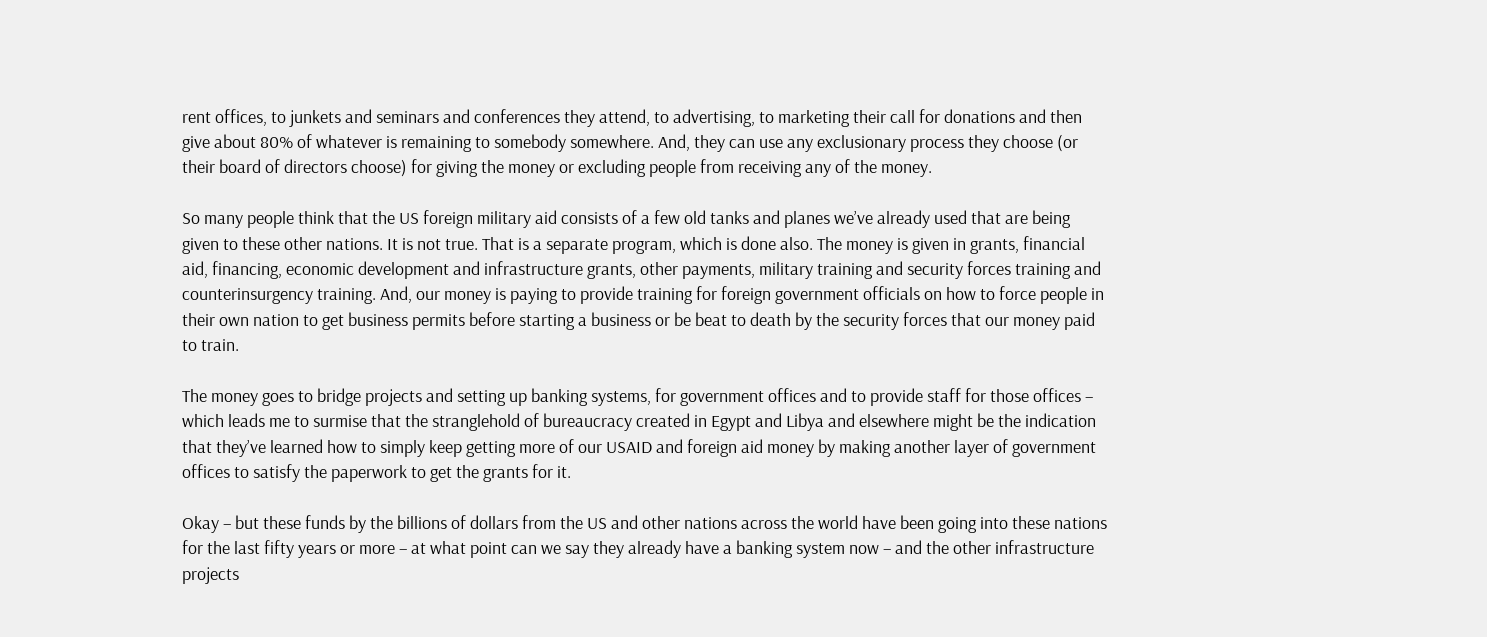rent offices, to junkets and seminars and conferences they attend, to advertising, to marketing their call for donations and then give about 80% of whatever is remaining to somebody somewhere. And, they can use any exclusionary process they choose (or their board of directors choose) for giving the money or excluding people from receiving any of the money.

So many people think that the US foreign military aid consists of a few old tanks and planes we’ve already used that are being given to these other nations. It is not true. That is a separate program, which is done also. The money is given in grants, financial aid, financing, economic development and infrastructure grants, other payments, military training and security forces training and counterinsurgency training. And, our money is paying to provide training for foreign government officials on how to force people in their own nation to get business permits before starting a business or be beat to death by the security forces that our money paid to train.

The money goes to bridge projects and setting up banking systems, for government offices and to provide staff for those offices – which leads me to surmise that the stranglehold of bureaucracy created in Egypt and Libya and elsewhere might be the indication that they’ve learned how to simply keep getting more of our USAID and foreign aid money by making another layer of government offices to satisfy the paperwork to get the grants for it.

Okay – but these funds by the billions of dollars from the US and other nations across the world have been going into these nations for the last fifty years or more – at what point can we say they already have a banking system now – and the other infrastructure projects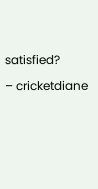satisfied?

– cricketdiane